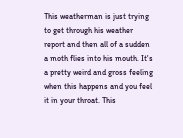This weatherman is just trying to get through his weather report and then all of a sudden a moth flies into his mouth. It's a pretty weird and gross feeling when this happens and you feel it in your throat. This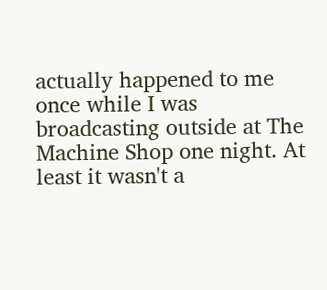actually happened to me once while I was broadcasting outside at The Machine Shop one night. At least it wasn't a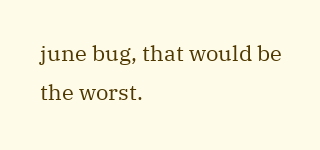june bug, that would be the worst.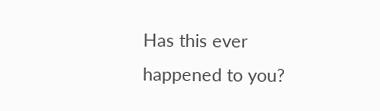Has this ever happened to you?